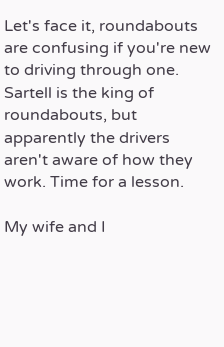Let's face it, roundabouts are confusing if you're new to driving through one. Sartell is the king of roundabouts, but apparently the drivers aren't aware of how they work. Time for a lesson.

My wife and I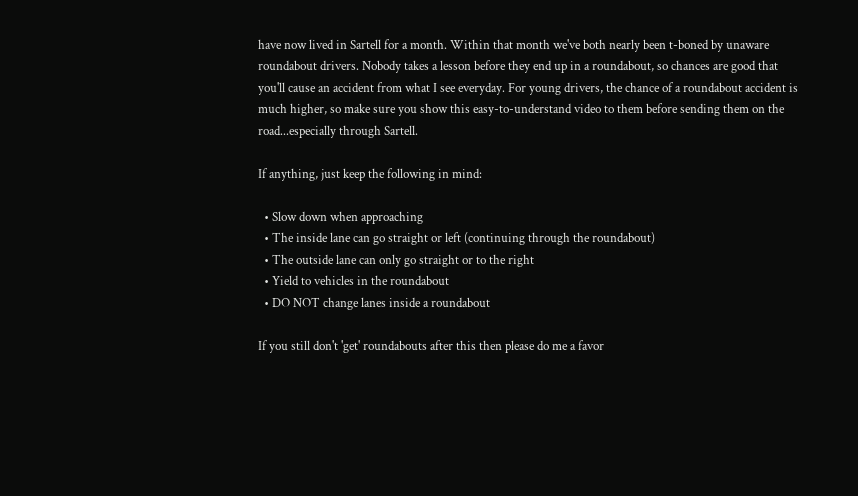have now lived in Sartell for a month. Within that month we've both nearly been t-boned by unaware roundabout drivers. Nobody takes a lesson before they end up in a roundabout, so chances are good that you'll cause an accident from what I see everyday. For young drivers, the chance of a roundabout accident is much higher, so make sure you show this easy-to-understand video to them before sending them on the road...especially through Sartell.

If anything, just keep the following in mind:

  • Slow down when approaching
  • The inside lane can go straight or left (continuing through the roundabout)
  • The outside lane can only go straight or to the right
  • Yield to vehicles in the roundabout
  • DO NOT change lanes inside a roundabout

If you still don't 'get' roundabouts after this then please do me a favor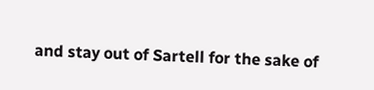and stay out of Sartell for the sake of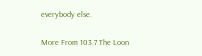everybody else.

More From 103.7 The Loon